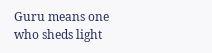Guru means one who sheds light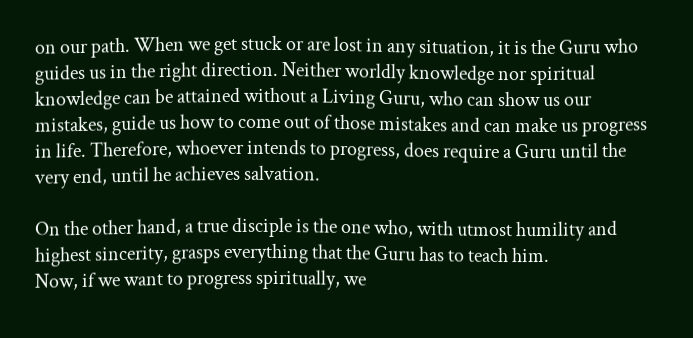on our path. When we get stuck or are lost in any situation, it is the Guru who guides us in the right direction. Neither worldly knowledge nor spiritual knowledge can be attained without a Living Guru, who can show us our mistakes, guide us how to come out of those mistakes and can make us progress in life. Therefore, whoever intends to progress, does require a Guru until the very end, until he achieves salvation.

On the other hand, a true disciple is the one who, with utmost humility and highest sincerity, grasps everything that the Guru has to teach him.
Now, if we want to progress spiritually, we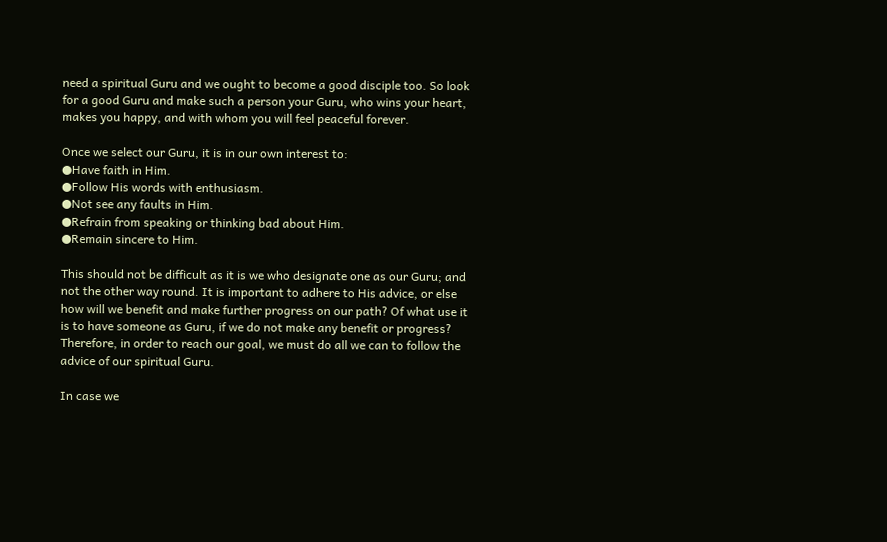need a spiritual Guru and we ought to become a good disciple too. So look for a good Guru and make such a person your Guru, who wins your heart, makes you happy, and with whom you will feel peaceful forever.

Once we select our Guru, it is in our own interest to:
●Have faith in Him.
●Follow His words with enthusiasm.
●Not see any faults in Him.
●Refrain from speaking or thinking bad about Him.
●Remain sincere to Him.

This should not be difficult as it is we who designate one as our Guru; and not the other way round. It is important to adhere to His advice, or else how will we benefit and make further progress on our path? Of what use it is to have someone as Guru, if we do not make any benefit or progress? Therefore, in order to reach our goal, we must do all we can to follow the advice of our spiritual Guru.

In case we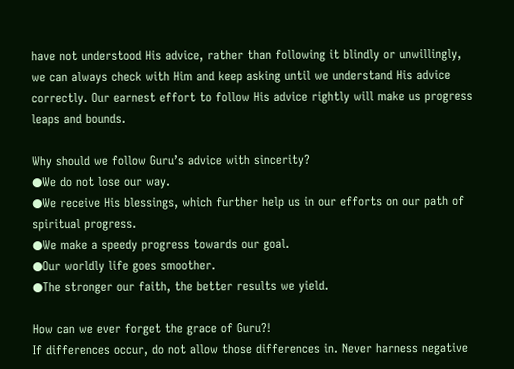have not understood His advice, rather than following it blindly or unwillingly, we can always check with Him and keep asking until we understand His advice correctly. Our earnest effort to follow His advice rightly will make us progress leaps and bounds.

Why should we follow Guru’s advice with sincerity?
●We do not lose our way.
●We receive His blessings, which further help us in our efforts on our path of spiritual progress.
●We make a speedy progress towards our goal.
●Our worldly life goes smoother.
●The stronger our faith, the better results we yield.

How can we ever forget the grace of Guru?!
If differences occur, do not allow those differences in. Never harness negative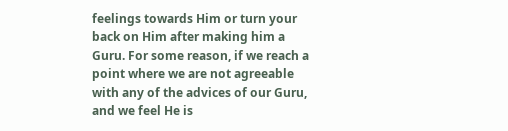feelings towards Him or turn your back on Him after making him a Guru. For some reason, if we reach a point where we are not agreeable with any of the advices of our Guru, and we feel He is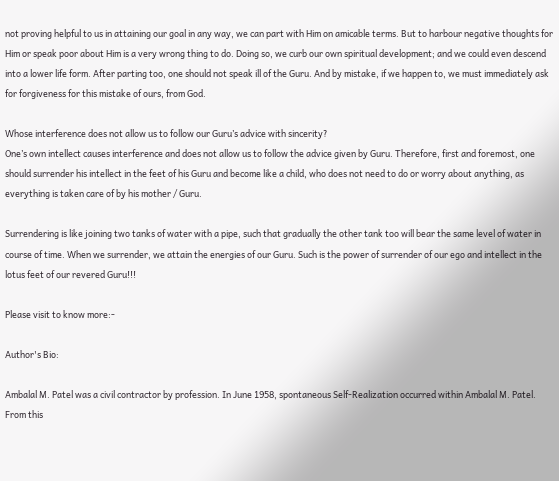not proving helpful to us in attaining our goal in any way, we can part with Him on amicable terms. But to harbour negative thoughts for Him or speak poor about Him is a very wrong thing to do. Doing so, we curb our own spiritual development; and we could even descend into a lower life form. After parting too, one should not speak ill of the Guru. And by mistake, if we happen to, we must immediately ask for forgiveness for this mistake of ours, from God.

Whose interference does not allow us to follow our Guru’s advice with sincerity?
One’s own intellect causes interference and does not allow us to follow the advice given by Guru. Therefore, first and foremost, one should surrender his intellect in the feet of his Guru and become like a child, who does not need to do or worry about anything, as everything is taken care of by his mother / Guru.

Surrendering is like joining two tanks of water with a pipe, such that gradually the other tank too will bear the same level of water in course of time. When we surrender, we attain the energies of our Guru. Such is the power of surrender of our ego and intellect in the lotus feet of our revered Guru!!!

Please visit to know more:-

Author's Bio:

Ambalal M. Patel was a civil contractor by profession. In June 1958, spontaneous Self-Realization occurred within Ambalal M. Patel. From this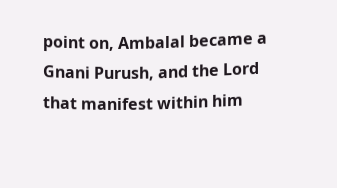point on, Ambalal became a Gnani Purush, and the Lord that manifest within him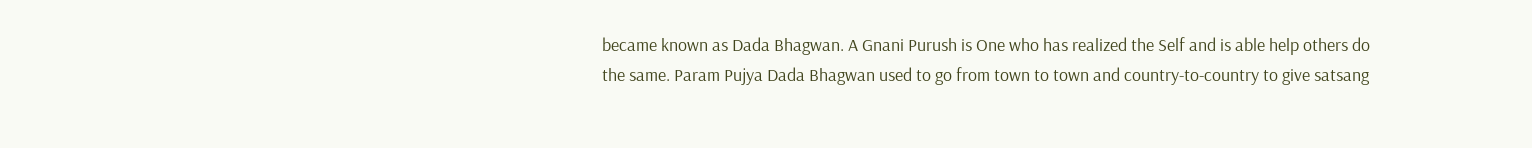became known as Dada Bhagwan. A Gnani Purush is One who has realized the Self and is able help others do the same. Param Pujya Dada Bhagwan used to go from town to town and country-to-country to give satsang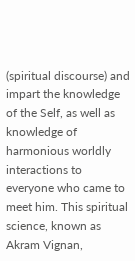(spiritual discourse) and impart the knowledge of the Self, as well as knowledge of harmonious worldly interactions to everyone who came to meet him. This spiritual science, known as Akram Vignan,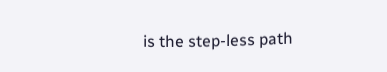is the step-less path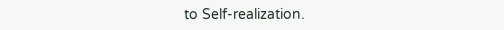to Self-realization.